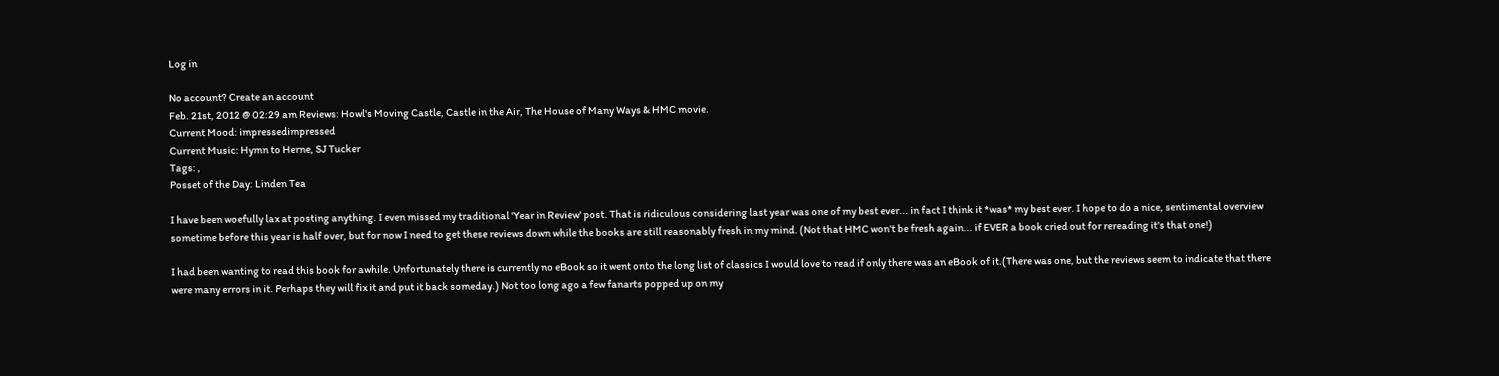Log in

No account? Create an account
Feb. 21st, 2012 @ 02:29 am Reviews: Howl's Moving Castle, Castle in the Air, The House of Many Ways & HMC movie.
Current Mood: impressedimpressed
Current Music: Hymn to Herne, SJ Tucker
Tags: ,
Posset of the Day: Linden Tea

I have been woefully lax at posting anything. I even missed my traditional 'Year in Review' post. That is ridiculous considering last year was one of my best ever... in fact I think it *was* my best ever. I hope to do a nice, sentimental overview sometime before this year is half over, but for now I need to get these reviews down while the books are still reasonably fresh in my mind. (Not that HMC won't be fresh again... if EVER a book cried out for rereading it's that one!)

I had been wanting to read this book for awhile. Unfortunately there is currently no eBook so it went onto the long list of classics I would love to read if only there was an eBook of it.(There was one, but the reviews seem to indicate that there were many errors in it. Perhaps they will fix it and put it back someday.) Not too long ago a few fanarts popped up on my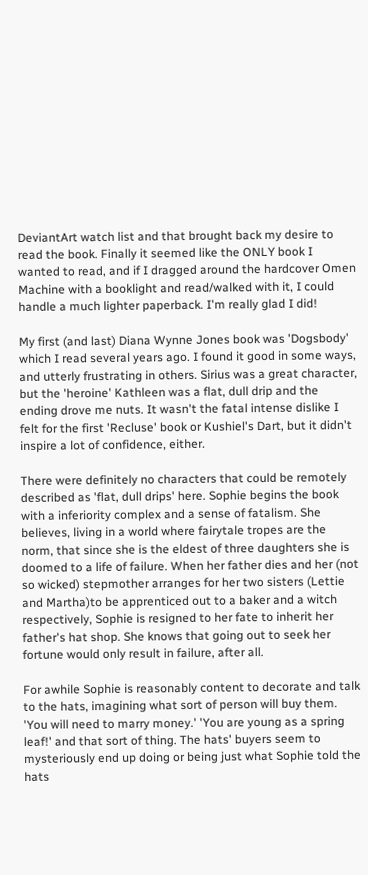DeviantArt watch list and that brought back my desire to read the book. Finally it seemed like the ONLY book I wanted to read, and if I dragged around the hardcover Omen Machine with a booklight and read/walked with it, I could handle a much lighter paperback. I'm really glad I did!

My first (and last) Diana Wynne Jones book was 'Dogsbody' which I read several years ago. I found it good in some ways, and utterly frustrating in others. Sirius was a great character, but the 'heroine' Kathleen was a flat, dull drip and the ending drove me nuts. It wasn't the fatal intense dislike I felt for the first 'Recluse' book or Kushiel's Dart, but it didn't inspire a lot of confidence, either.

There were definitely no characters that could be remotely described as 'flat, dull drips' here. Sophie begins the book with a inferiority complex and a sense of fatalism. She believes, living in a world where fairytale tropes are the norm, that since she is the eldest of three daughters she is doomed to a life of failure. When her father dies and her (not so wicked) stepmother arranges for her two sisters (Lettie and Martha)to be apprenticed out to a baker and a witch respectively, Sophie is resigned to her fate to inherit her father's hat shop. She knows that going out to seek her fortune would only result in failure, after all.

For awhile Sophie is reasonably content to decorate and talk to the hats, imagining what sort of person will buy them. 'You will need to marry money.' 'You are young as a spring leaf!' and that sort of thing. The hats' buyers seem to mysteriously end up doing or being just what Sophie told the hats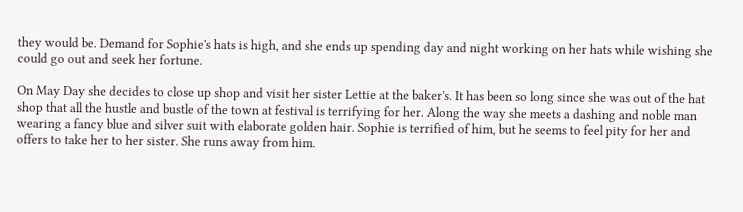they would be. Demand for Sophie's hats is high, and she ends up spending day and night working on her hats while wishing she could go out and seek her fortune.

On May Day she decides to close up shop and visit her sister Lettie at the baker's. It has been so long since she was out of the hat shop that all the hustle and bustle of the town at festival is terrifying for her. Along the way she meets a dashing and noble man wearing a fancy blue and silver suit with elaborate golden hair. Sophie is terrified of him, but he seems to feel pity for her and offers to take her to her sister. She runs away from him.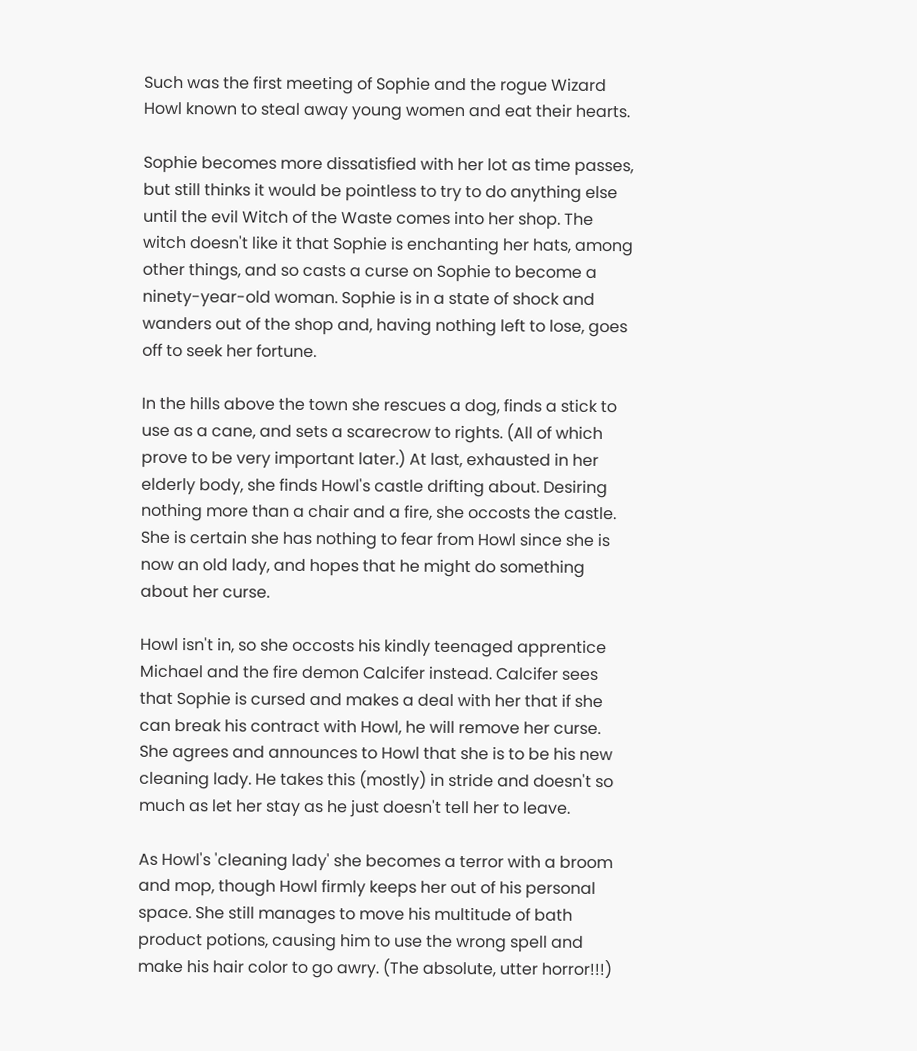Such was the first meeting of Sophie and the rogue Wizard Howl known to steal away young women and eat their hearts.

Sophie becomes more dissatisfied with her lot as time passes, but still thinks it would be pointless to try to do anything else until the evil Witch of the Waste comes into her shop. The witch doesn't like it that Sophie is enchanting her hats, among other things, and so casts a curse on Sophie to become a ninety-year-old woman. Sophie is in a state of shock and wanders out of the shop and, having nothing left to lose, goes off to seek her fortune.

In the hills above the town she rescues a dog, finds a stick to use as a cane, and sets a scarecrow to rights. (All of which prove to be very important later.) At last, exhausted in her elderly body, she finds Howl's castle drifting about. Desiring nothing more than a chair and a fire, she occosts the castle. She is certain she has nothing to fear from Howl since she is now an old lady, and hopes that he might do something about her curse.

Howl isn't in, so she occosts his kindly teenaged apprentice Michael and the fire demon Calcifer instead. Calcifer sees that Sophie is cursed and makes a deal with her that if she can break his contract with Howl, he will remove her curse. She agrees and announces to Howl that she is to be his new cleaning lady. He takes this (mostly) in stride and doesn't so much as let her stay as he just doesn't tell her to leave.

As Howl's 'cleaning lady' she becomes a terror with a broom and mop, though Howl firmly keeps her out of his personal space. She still manages to move his multitude of bath product potions, causing him to use the wrong spell and make his hair color to go awry. (The absolute, utter horror!!!)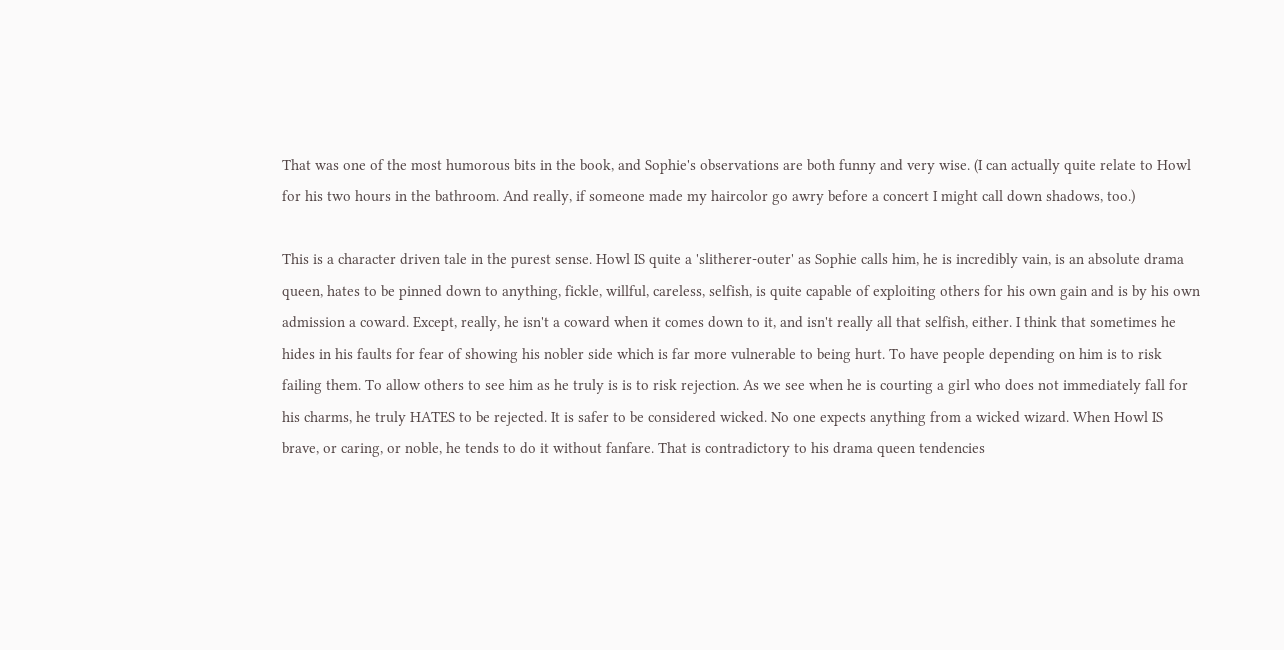That was one of the most humorous bits in the book, and Sophie's observations are both funny and very wise. (I can actually quite relate to Howl for his two hours in the bathroom. And really, if someone made my haircolor go awry before a concert I might call down shadows, too.)

This is a character driven tale in the purest sense. Howl IS quite a 'slitherer-outer' as Sophie calls him, he is incredibly vain, is an absolute drama queen, hates to be pinned down to anything, fickle, willful, careless, selfish, is quite capable of exploiting others for his own gain and is by his own admission a coward. Except, really, he isn't a coward when it comes down to it, and isn't really all that selfish, either. I think that sometimes he hides in his faults for fear of showing his nobler side which is far more vulnerable to being hurt. To have people depending on him is to risk failing them. To allow others to see him as he truly is is to risk rejection. As we see when he is courting a girl who does not immediately fall for his charms, he truly HATES to be rejected. It is safer to be considered wicked. No one expects anything from a wicked wizard. When Howl IS brave, or caring, or noble, he tends to do it without fanfare. That is contradictory to his drama queen tendencies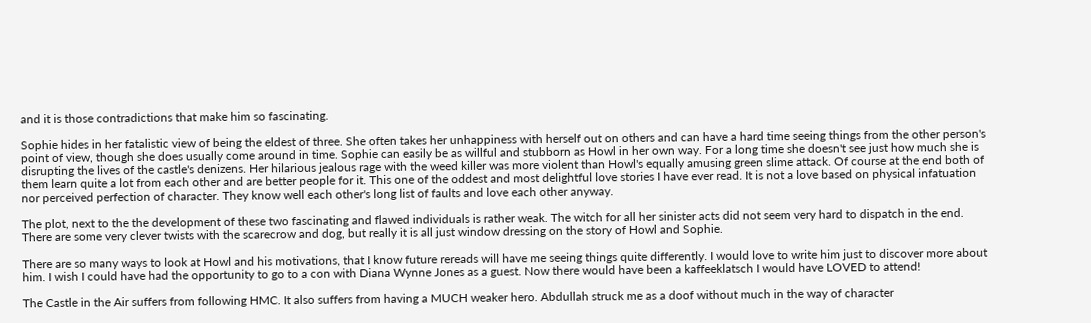and it is those contradictions that make him so fascinating.

Sophie hides in her fatalistic view of being the eldest of three. She often takes her unhappiness with herself out on others and can have a hard time seeing things from the other person's point of view, though she does usually come around in time. Sophie can easily be as willful and stubborn as Howl in her own way. For a long time she doesn't see just how much she is disrupting the lives of the castle's denizens. Her hilarious jealous rage with the weed killer was more violent than Howl's equally amusing green slime attack. Of course at the end both of them learn quite a lot from each other and are better people for it. This one of the oddest and most delightful love stories I have ever read. It is not a love based on physical infatuation nor perceived perfection of character. They know well each other's long list of faults and love each other anyway.

The plot, next to the the development of these two fascinating and flawed individuals is rather weak. The witch for all her sinister acts did not seem very hard to dispatch in the end. There are some very clever twists with the scarecrow and dog, but really it is all just window dressing on the story of Howl and Sophie.

There are so many ways to look at Howl and his motivations, that I know future rereads will have me seeing things quite differently. I would love to write him just to discover more about him. I wish I could have had the opportunity to go to a con with Diana Wynne Jones as a guest. Now there would have been a kaffeeklatsch I would have LOVED to attend!

The Castle in the Air suffers from following HMC. It also suffers from having a MUCH weaker hero. Abdullah struck me as a doof without much in the way of character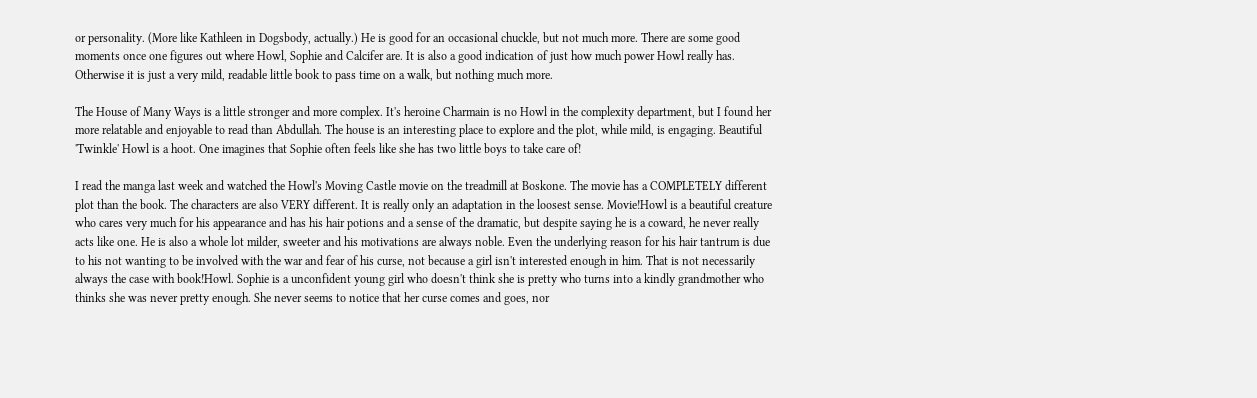or personality. (More like Kathleen in Dogsbody, actually.) He is good for an occasional chuckle, but not much more. There are some good moments once one figures out where Howl, Sophie and Calcifer are. It is also a good indication of just how much power Howl really has. Otherwise it is just a very mild, readable little book to pass time on a walk, but nothing much more.

The House of Many Ways is a little stronger and more complex. It's heroine Charmain is no Howl in the complexity department, but I found her more relatable and enjoyable to read than Abdullah. The house is an interesting place to explore and the plot, while mild, is engaging. Beautiful 'Twinkle' Howl is a hoot. One imagines that Sophie often feels like she has two little boys to take care of!

I read the manga last week and watched the Howl's Moving Castle movie on the treadmill at Boskone. The movie has a COMPLETELY different plot than the book. The characters are also VERY different. It is really only an adaptation in the loosest sense. Movie!Howl is a beautiful creature who cares very much for his appearance and has his hair potions and a sense of the dramatic, but despite saying he is a coward, he never really acts like one. He is also a whole lot milder, sweeter and his motivations are always noble. Even the underlying reason for his hair tantrum is due to his not wanting to be involved with the war and fear of his curse, not because a girl isn't interested enough in him. That is not necessarily always the case with book!Howl. Sophie is a unconfident young girl who doesn't think she is pretty who turns into a kindly grandmother who thinks she was never pretty enough. She never seems to notice that her curse comes and goes, nor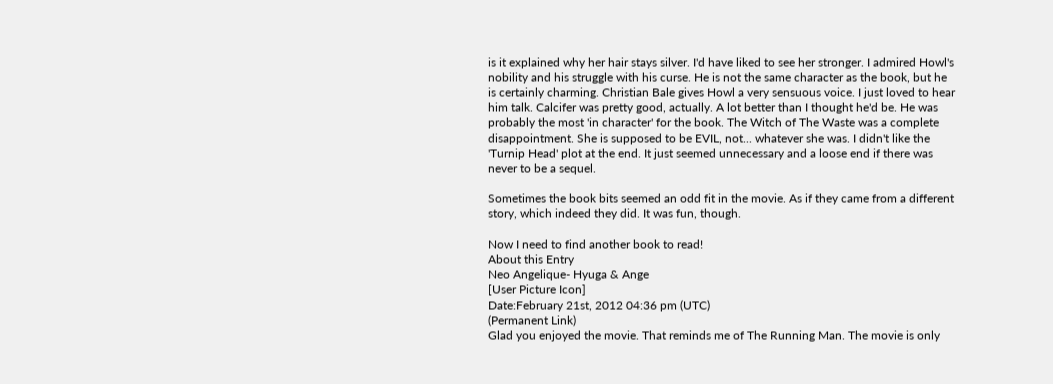is it explained why her hair stays silver. I'd have liked to see her stronger. I admired Howl's nobility and his struggle with his curse. He is not the same character as the book, but he is certainly charming. Christian Bale gives Howl a very sensuous voice. I just loved to hear him talk. Calcifer was pretty good, actually. A lot better than I thought he'd be. He was probably the most 'in character' for the book. The Witch of The Waste was a complete disappointment. She is supposed to be EVIL, not... whatever she was. I didn't like the 'Turnip Head' plot at the end. It just seemed unnecessary and a loose end if there was never to be a sequel.

Sometimes the book bits seemed an odd fit in the movie. As if they came from a different story, which indeed they did. It was fun, though.

Now I need to find another book to read!
About this Entry
Neo Angelique- Hyuga & Ange
[User Picture Icon]
Date:February 21st, 2012 04:36 pm (UTC)
(Permanent Link)
Glad you enjoyed the movie. That reminds me of The Running Man. The movie is only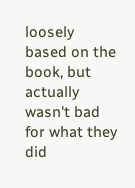loosely based on the book, but actually wasn't bad for what they did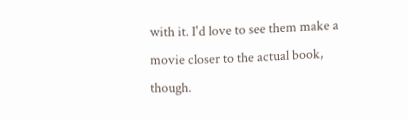with it. I'd love to see them make a movie closer to the actual book, though.